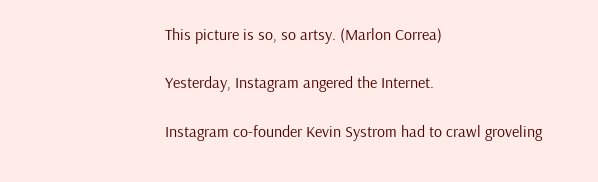This picture is so, so artsy. (Marlon Correa)

Yesterday, Instagram angered the Internet.

Instagram co-founder Kevin Systrom had to crawl groveling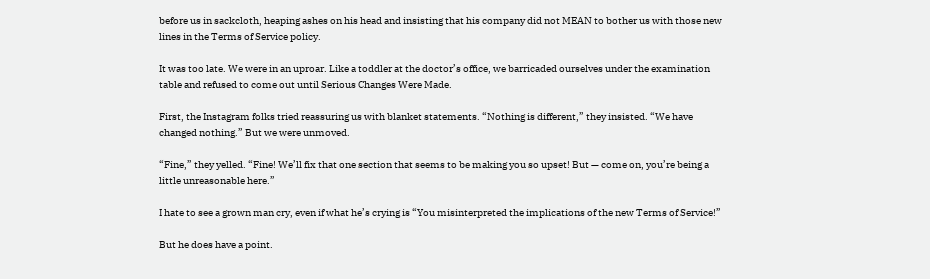before us in sackcloth, heaping ashes on his head and insisting that his company did not MEAN to bother us with those new lines in the Terms of Service policy.

It was too late. We were in an uproar. Like a toddler at the doctor’s office, we barricaded ourselves under the examination table and refused to come out until Serious Changes Were Made.

First, the Instagram folks tried reassuring us with blanket statements. “Nothing is different,” they insisted. “We have changed nothing.” But we were unmoved.

“Fine,” they yelled. “Fine! We’ll fix that one section that seems to be making you so upset! But — come on, you’re being a little unreasonable here.”

I hate to see a grown man cry, even if what he’s crying is “You misinterpreted the implications of the new Terms of Service!”

But he does have a point.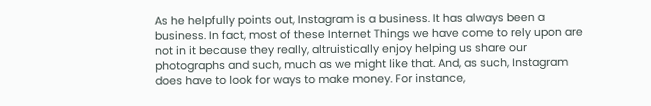As he helpfully points out, Instagram is a business. It has always been a business. In fact, most of these Internet Things we have come to rely upon are not in it because they really, altruistically enjoy helping us share our photographs and such, much as we might like that. And, as such, Instagram does have to look for ways to make money. For instance,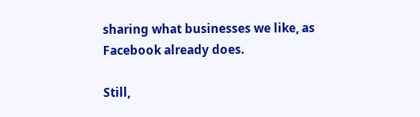sharing what businesses we like, as Facebook already does.

Still,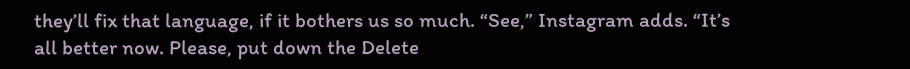they’ll fix that language, if it bothers us so much. “See,” Instagram adds. “It’s all better now. Please, put down the Delete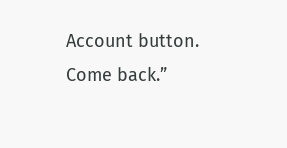Account button. Come back.”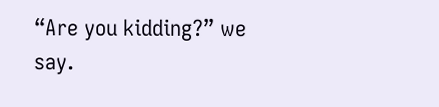“Are you kidding?” we say.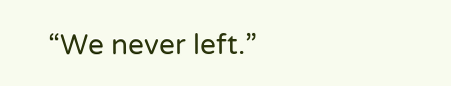“We never left.”